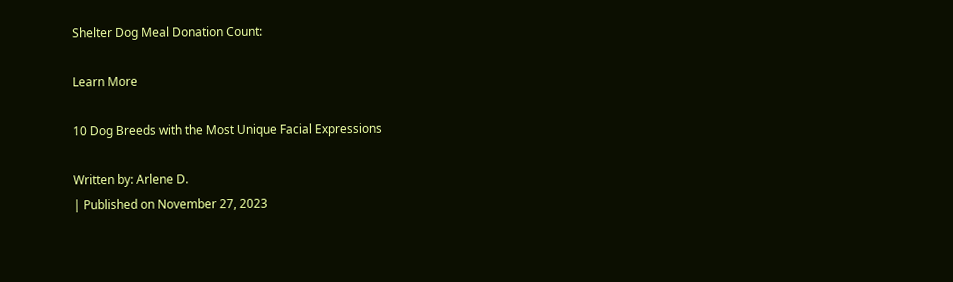Shelter Dog Meal Donation Count:

Learn More

10 Dog Breeds with the Most Unique Facial Expressions

Written by: Arlene D.
| Published on November 27, 2023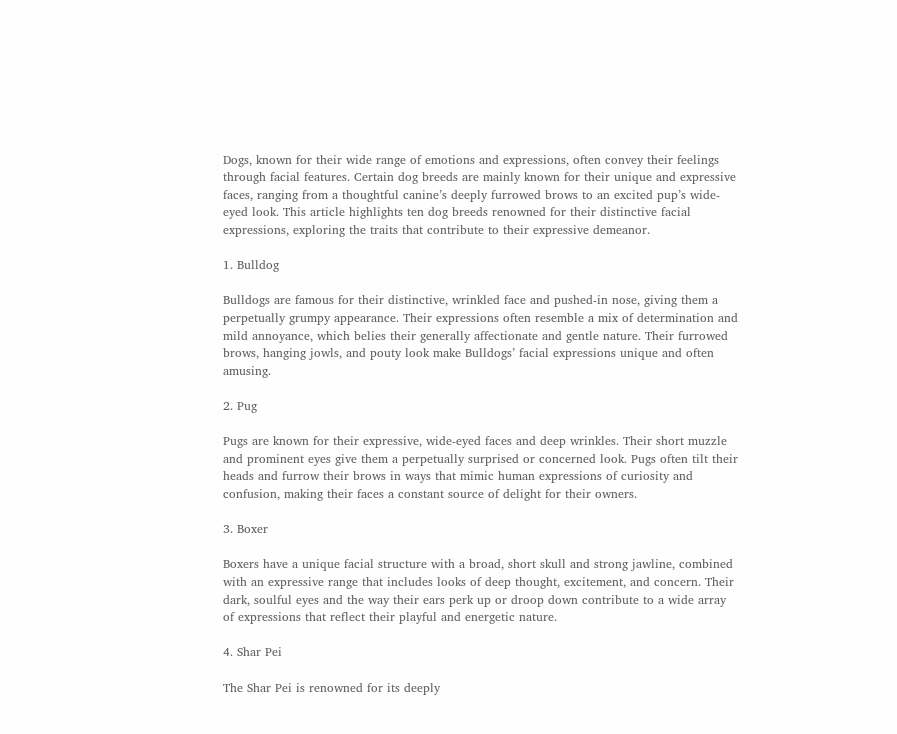Dogs, known for their wide range of emotions and expressions, often convey their feelings through facial features. Certain dog breeds are mainly known for their unique and expressive faces, ranging from a thoughtful canine’s deeply furrowed brows to an excited pup’s wide-eyed look. This article highlights ten dog breeds renowned for their distinctive facial expressions, exploring the traits that contribute to their expressive demeanor.

1. Bulldog

Bulldogs are famous for their distinctive, wrinkled face and pushed-in nose, giving them a perpetually grumpy appearance. Their expressions often resemble a mix of determination and mild annoyance, which belies their generally affectionate and gentle nature. Their furrowed brows, hanging jowls, and pouty look make Bulldogs’ facial expressions unique and often amusing.

2. Pug

Pugs are known for their expressive, wide-eyed faces and deep wrinkles. Their short muzzle and prominent eyes give them a perpetually surprised or concerned look. Pugs often tilt their heads and furrow their brows in ways that mimic human expressions of curiosity and confusion, making their faces a constant source of delight for their owners.

3. Boxer

Boxers have a unique facial structure with a broad, short skull and strong jawline, combined with an expressive range that includes looks of deep thought, excitement, and concern. Their dark, soulful eyes and the way their ears perk up or droop down contribute to a wide array of expressions that reflect their playful and energetic nature.

4. Shar Pei

The Shar Pei is renowned for its deeply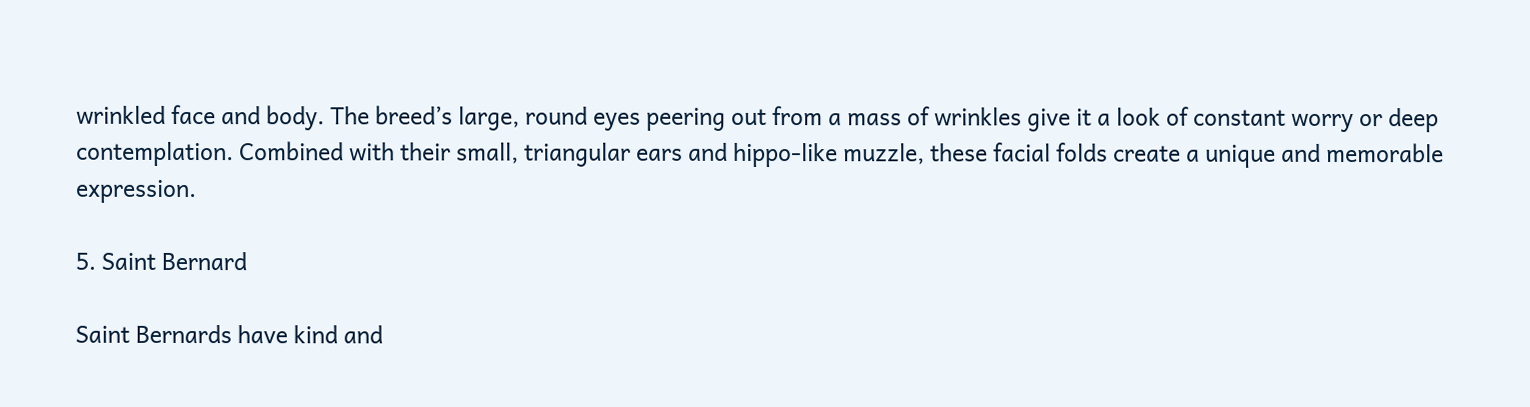wrinkled face and body. The breed’s large, round eyes peering out from a mass of wrinkles give it a look of constant worry or deep contemplation. Combined with their small, triangular ears and hippo-like muzzle, these facial folds create a unique and memorable expression.

5. Saint Bernard

Saint Bernards have kind and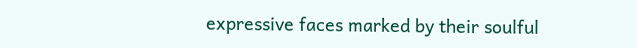expressive faces marked by their soulful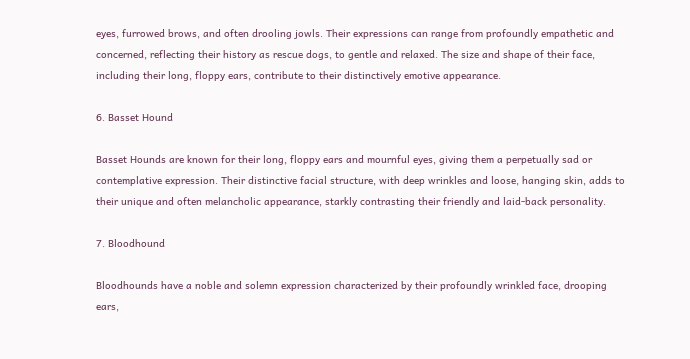eyes, furrowed brows, and often drooling jowls. Their expressions can range from profoundly empathetic and concerned, reflecting their history as rescue dogs, to gentle and relaxed. The size and shape of their face, including their long, floppy ears, contribute to their distinctively emotive appearance.

6. Basset Hound

Basset Hounds are known for their long, floppy ears and mournful eyes, giving them a perpetually sad or contemplative expression. Their distinctive facial structure, with deep wrinkles and loose, hanging skin, adds to their unique and often melancholic appearance, starkly contrasting their friendly and laid-back personality.

7. Bloodhound

Bloodhounds have a noble and solemn expression characterized by their profoundly wrinkled face, drooping ears,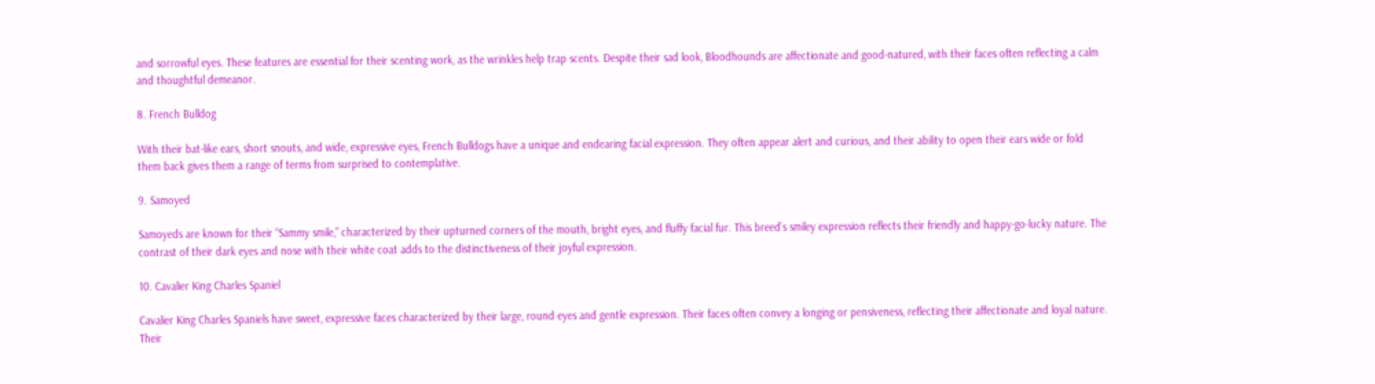and sorrowful eyes. These features are essential for their scenting work, as the wrinkles help trap scents. Despite their sad look, Bloodhounds are affectionate and good-natured, with their faces often reflecting a calm and thoughtful demeanor.

8. French Bulldog

With their bat-like ears, short snouts, and wide, expressive eyes, French Bulldogs have a unique and endearing facial expression. They often appear alert and curious, and their ability to open their ears wide or fold them back gives them a range of terms from surprised to contemplative.

9. Samoyed

Samoyeds are known for their “Sammy smile,” characterized by their upturned corners of the mouth, bright eyes, and fluffy facial fur. This breed’s smiley expression reflects their friendly and happy-go-lucky nature. The contrast of their dark eyes and nose with their white coat adds to the distinctiveness of their joyful expression.

10. Cavalier King Charles Spaniel

Cavalier King Charles Spaniels have sweet, expressive faces characterized by their large, round eyes and gentle expression. Their faces often convey a longing or pensiveness, reflecting their affectionate and loyal nature. Their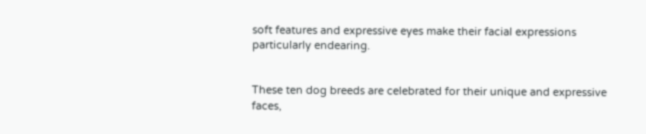soft features and expressive eyes make their facial expressions particularly endearing.


These ten dog breeds are celebrated for their unique and expressive faces,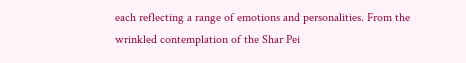each reflecting a range of emotions and personalities. From the wrinkled contemplation of the Shar Pei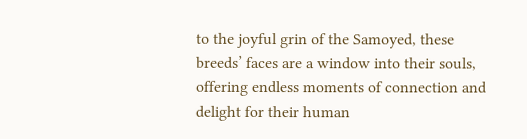to the joyful grin of the Samoyed, these breeds’ faces are a window into their souls, offering endless moments of connection and delight for their human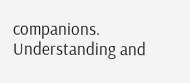companions. Understanding and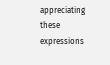appreciating these expressions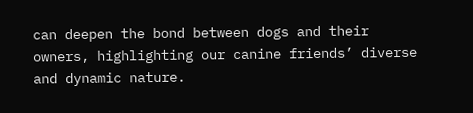can deepen the bond between dogs and their owners, highlighting our canine friends’ diverse and dynamic nature.